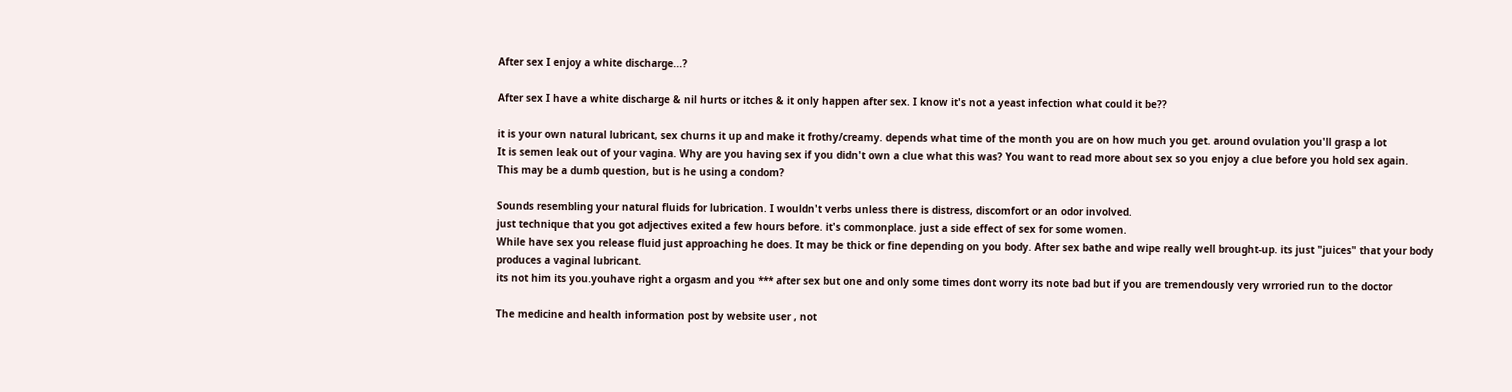After sex I enjoy a white discharge...?

After sex I have a white discharge & nil hurts or itches & it only happen after sex. I know it's not a yeast infection what could it be??

it is your own natural lubricant, sex churns it up and make it frothy/creamy. depends what time of the month you are on how much you get. around ovulation you'll grasp a lot
It is semen leak out of your vagina. Why are you having sex if you didn't own a clue what this was? You want to read more about sex so you enjoy a clue before you hold sex again.
This may be a dumb question, but is he using a condom?

Sounds resembling your natural fluids for lubrication. I wouldn't verbs unless there is distress, discomfort or an odor involved.
just technique that you got adjectives exited a few hours before. it's commonplace. just a side effect of sex for some women.
While have sex you release fluid just approaching he does. It may be thick or fine depending on you body. After sex bathe and wipe really well brought-up. its just "juices" that your body produces a vaginal lubricant.
its not him its you.youhave right a orgasm and you *** after sex but one and only some times dont worry its note bad but if you are tremendously very wrroried run to the doctor

The medicine and health information post by website user , not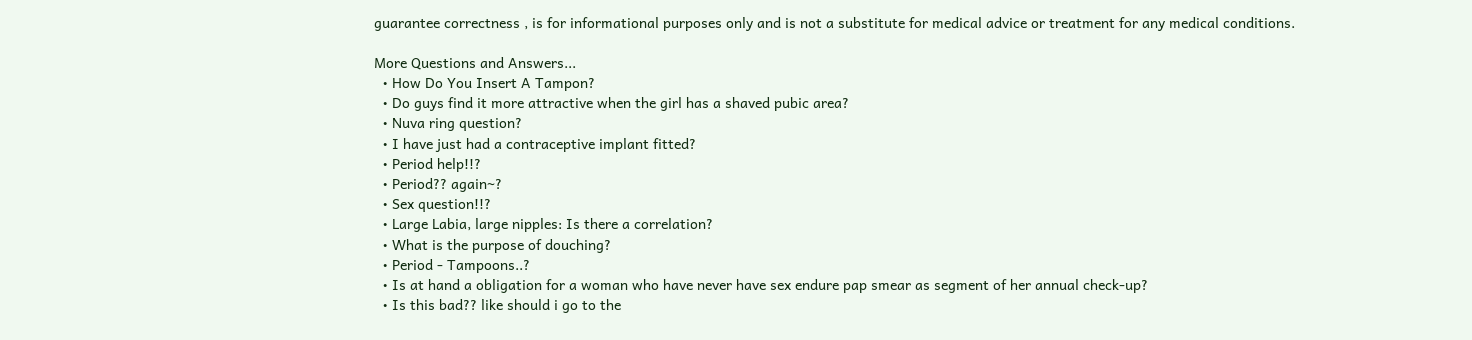guarantee correctness , is for informational purposes only and is not a substitute for medical advice or treatment for any medical conditions.

More Questions and Answers...
  • How Do You Insert A Tampon?
  • Do guys find it more attractive when the girl has a shaved pubic area?
  • Nuva ring question?
  • I have just had a contraceptive implant fitted?
  • Period help!!?
  • Period?? again~?
  • Sex question!!?
  • Large Labia, large nipples: Is there a correlation?
  • What is the purpose of douching?
  • Period - Tampoons..?
  • Is at hand a obligation for a woman who have never have sex endure pap smear as segment of her annual check-up?
  • Is this bad?? like should i go to the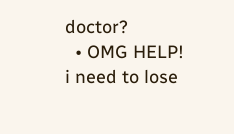doctor?
  • OMG HELP! i need to lose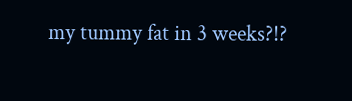my tummy fat in 3 weeks?!?